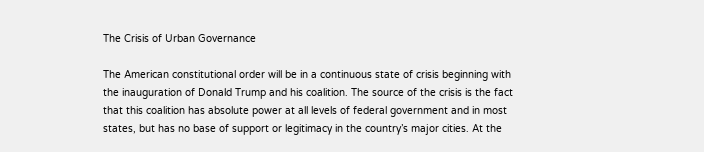The Crisis of Urban Governance

The American constitutional order will be in a continuous state of crisis beginning with the inauguration of Donald Trump and his coalition. The source of the crisis is the fact that this coalition has absolute power at all levels of federal government and in most states, but has no base of support or legitimacy in the country’s major cities. At the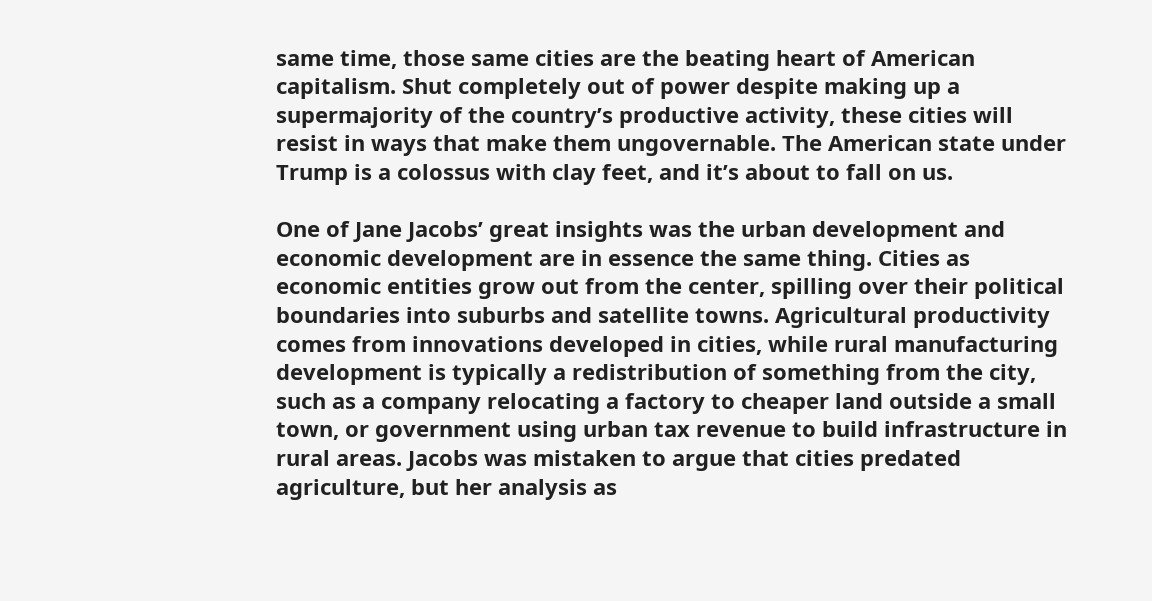same time, those same cities are the beating heart of American capitalism. Shut completely out of power despite making up a supermajority of the country’s productive activity, these cities will resist in ways that make them ungovernable. The American state under Trump is a colossus with clay feet, and it’s about to fall on us.

One of Jane Jacobs’ great insights was the urban development and economic development are in essence the same thing. Cities as economic entities grow out from the center, spilling over their political boundaries into suburbs and satellite towns. Agricultural productivity comes from innovations developed in cities, while rural manufacturing development is typically a redistribution of something from the city, such as a company relocating a factory to cheaper land outside a small town, or government using urban tax revenue to build infrastructure in rural areas. Jacobs was mistaken to argue that cities predated agriculture, but her analysis as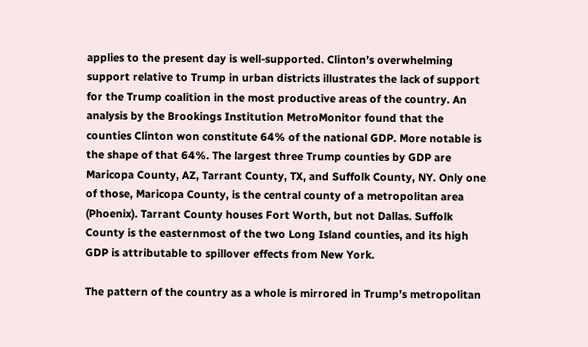applies to the present day is well-supported. Clinton’s overwhelming support relative to Trump in urban districts illustrates the lack of support for the Trump coalition in the most productive areas of the country. An analysis by the Brookings Institution MetroMonitor found that the counties Clinton won constitute 64% of the national GDP. More notable is the shape of that 64%. The largest three Trump counties by GDP are Maricopa County, AZ, Tarrant County, TX, and Suffolk County, NY. Only one of those, Maricopa County, is the central county of a metropolitan area (Phoenix). Tarrant County houses Fort Worth, but not Dallas. Suffolk County is the easternmost of the two Long Island counties, and its high GDP is attributable to spillover effects from New York.

The pattern of the country as a whole is mirrored in Trump’s metropolitan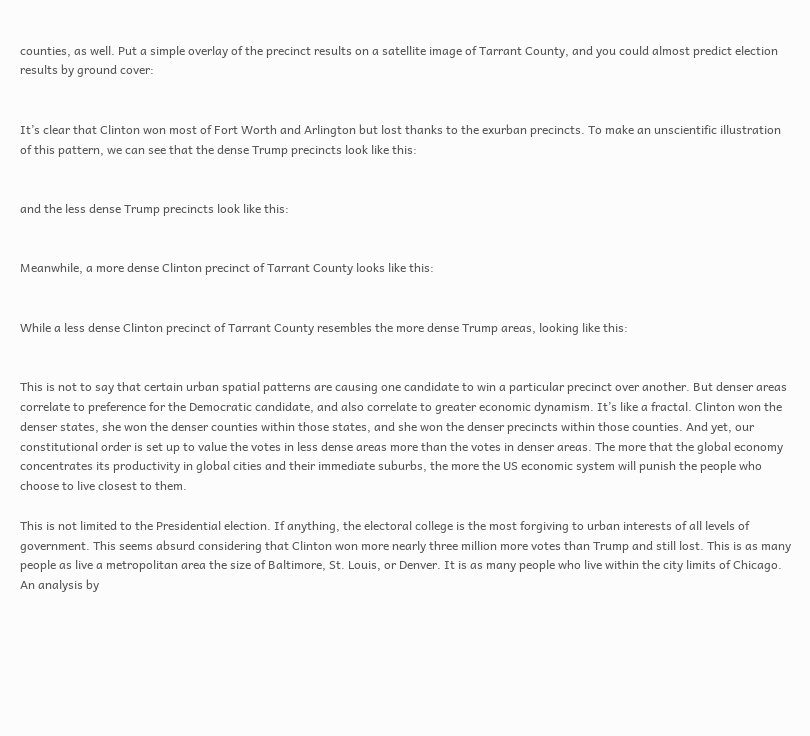counties, as well. Put a simple overlay of the precinct results on a satellite image of Tarrant County, and you could almost predict election results by ground cover:


It’s clear that Clinton won most of Fort Worth and Arlington but lost thanks to the exurban precincts. To make an unscientific illustration of this pattern, we can see that the dense Trump precincts look like this:


and the less dense Trump precincts look like this:


Meanwhile, a more dense Clinton precinct of Tarrant County looks like this:


While a less dense Clinton precinct of Tarrant County resembles the more dense Trump areas, looking like this:


This is not to say that certain urban spatial patterns are causing one candidate to win a particular precinct over another. But denser areas correlate to preference for the Democratic candidate, and also correlate to greater economic dynamism. It’s like a fractal. Clinton won the denser states, she won the denser counties within those states, and she won the denser precincts within those counties. And yet, our constitutional order is set up to value the votes in less dense areas more than the votes in denser areas. The more that the global economy concentrates its productivity in global cities and their immediate suburbs, the more the US economic system will punish the people who choose to live closest to them.

This is not limited to the Presidential election. If anything, the electoral college is the most forgiving to urban interests of all levels of government. This seems absurd considering that Clinton won more nearly three million more votes than Trump and still lost. This is as many people as live a metropolitan area the size of Baltimore, St. Louis, or Denver. It is as many people who live within the city limits of Chicago. An analysis by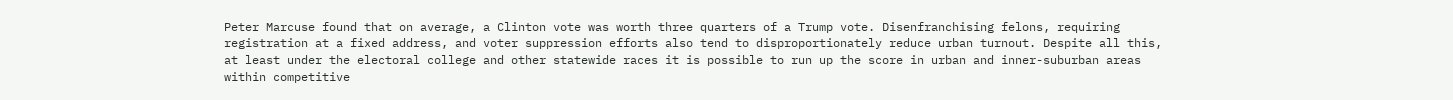Peter Marcuse found that on average, a Clinton vote was worth three quarters of a Trump vote. Disenfranchising felons, requiring registration at a fixed address, and voter suppression efforts also tend to disproportionately reduce urban turnout. Despite all this, at least under the electoral college and other statewide races it is possible to run up the score in urban and inner-suburban areas within competitive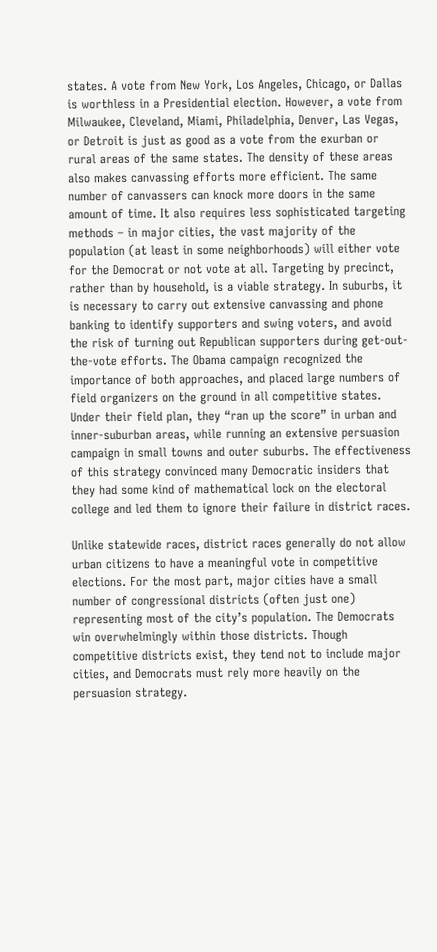states. A vote from New York, Los Angeles, Chicago, or Dallas is worthless in a Presidential election. However, a vote from Milwaukee, Cleveland, Miami, Philadelphia, Denver, Las Vegas, or Detroit is just as good as a vote from the exurban or rural areas of the same states. The density of these areas also makes canvassing efforts more efficient. The same number of canvassers can knock more doors in the same amount of time. It also requires less sophisticated targeting methods – in major cities, the vast majority of the population (at least in some neighborhoods) will either vote for the Democrat or not vote at all. Targeting by precinct, rather than by household, is a viable strategy. In suburbs, it is necessary to carry out extensive canvassing and phone banking to identify supporters and swing voters, and avoid the risk of turning out Republican supporters during get-out-the-vote efforts. The Obama campaign recognized the importance of both approaches, and placed large numbers of field organizers on the ground in all competitive states. Under their field plan, they “ran up the score” in urban and inner-suburban areas, while running an extensive persuasion campaign in small towns and outer suburbs. The effectiveness of this strategy convinced many Democratic insiders that they had some kind of mathematical lock on the electoral college and led them to ignore their failure in district races.

Unlike statewide races, district races generally do not allow urban citizens to have a meaningful vote in competitive elections. For the most part, major cities have a small number of congressional districts (often just one) representing most of the city’s population. The Democrats win overwhelmingly within those districts. Though competitive districts exist, they tend not to include major cities, and Democrats must rely more heavily on the persuasion strategy.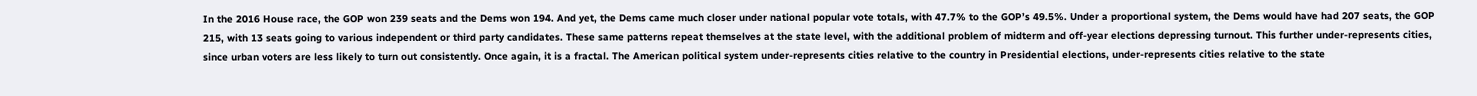In the 2016 House race, the GOP won 239 seats and the Dems won 194. And yet, the Dems came much closer under national popular vote totals, with 47.7% to the GOP’s 49.5%. Under a proportional system, the Dems would have had 207 seats, the GOP 215, with 13 seats going to various independent or third party candidates. These same patterns repeat themselves at the state level, with the additional problem of midterm and off-year elections depressing turnout. This further under-represents cities, since urban voters are less likely to turn out consistently. Once again, it is a fractal. The American political system under-represents cities relative to the country in Presidential elections, under-represents cities relative to the state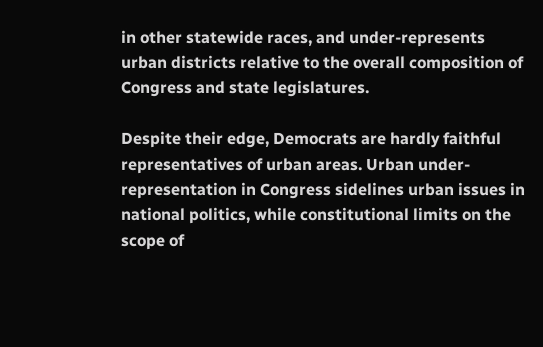in other statewide races, and under-represents urban districts relative to the overall composition of Congress and state legislatures.

Despite their edge, Democrats are hardly faithful representatives of urban areas. Urban under-representation in Congress sidelines urban issues in national politics, while constitutional limits on the scope of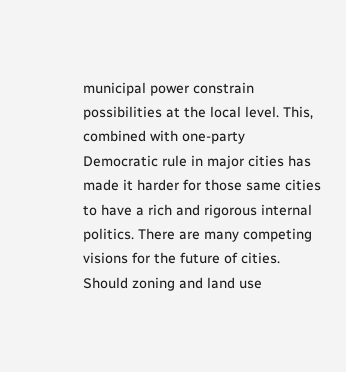municipal power constrain possibilities at the local level. This, combined with one-party Democratic rule in major cities has made it harder for those same cities to have a rich and rigorous internal politics. There are many competing visions for the future of cities. Should zoning and land use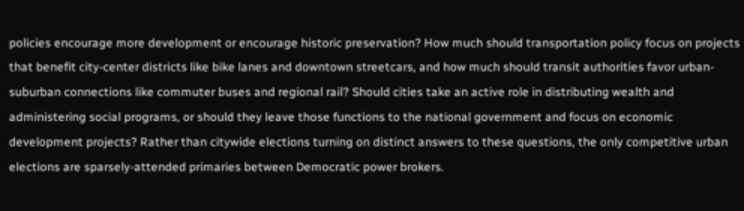policies encourage more development or encourage historic preservation? How much should transportation policy focus on projects that benefit city-center districts like bike lanes and downtown streetcars, and how much should transit authorities favor urban-suburban connections like commuter buses and regional rail? Should cities take an active role in distributing wealth and administering social programs, or should they leave those functions to the national government and focus on economic development projects? Rather than citywide elections turning on distinct answers to these questions, the only competitive urban elections are sparsely-attended primaries between Democratic power brokers.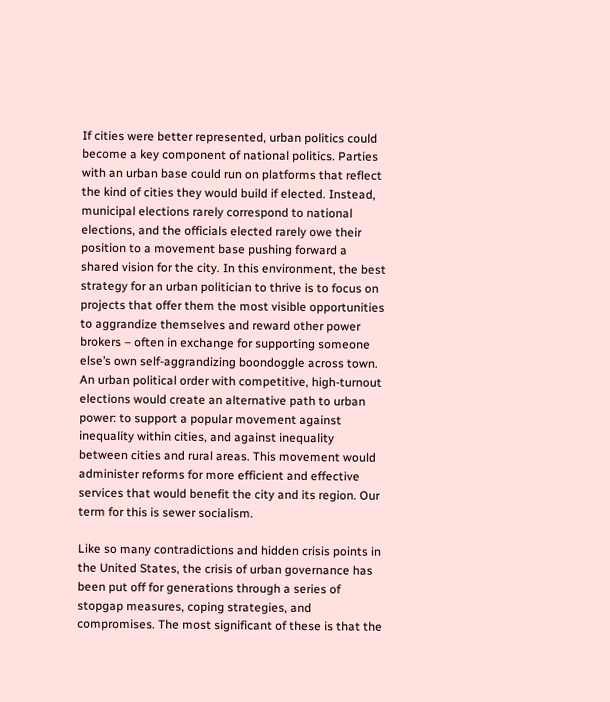If cities were better represented, urban politics could become a key component of national politics. Parties with an urban base could run on platforms that reflect the kind of cities they would build if elected. Instead, municipal elections rarely correspond to national elections, and the officials elected rarely owe their position to a movement base pushing forward a shared vision for the city. In this environment, the best strategy for an urban politician to thrive is to focus on projects that offer them the most visible opportunities to aggrandize themselves and reward other power brokers – often in exchange for supporting someone else’s own self-aggrandizing boondoggle across town. An urban political order with competitive, high-turnout elections would create an alternative path to urban power: to support a popular movement against inequality within cities, and against inequality between cities and rural areas. This movement would administer reforms for more efficient and effective services that would benefit the city and its region. Our term for this is sewer socialism.

Like so many contradictions and hidden crisis points in the United States, the crisis of urban governance has been put off for generations through a series of stopgap measures, coping strategies, and compromises. The most significant of these is that the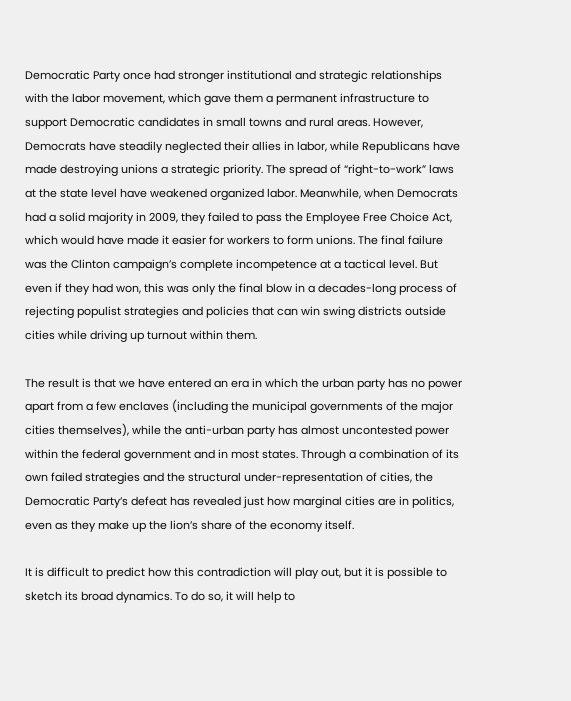Democratic Party once had stronger institutional and strategic relationships with the labor movement, which gave them a permanent infrastructure to support Democratic candidates in small towns and rural areas. However, Democrats have steadily neglected their allies in labor, while Republicans have made destroying unions a strategic priority. The spread of “right-to-work” laws at the state level have weakened organized labor. Meanwhile, when Democrats had a solid majority in 2009, they failed to pass the Employee Free Choice Act, which would have made it easier for workers to form unions. The final failure was the Clinton campaign’s complete incompetence at a tactical level. But even if they had won, this was only the final blow in a decades-long process of rejecting populist strategies and policies that can win swing districts outside cities while driving up turnout within them.

The result is that we have entered an era in which the urban party has no power apart from a few enclaves (including the municipal governments of the major cities themselves), while the anti-urban party has almost uncontested power within the federal government and in most states. Through a combination of its own failed strategies and the structural under-representation of cities, the Democratic Party’s defeat has revealed just how marginal cities are in politics, even as they make up the lion’s share of the economy itself.

It is difficult to predict how this contradiction will play out, but it is possible to sketch its broad dynamics. To do so, it will help to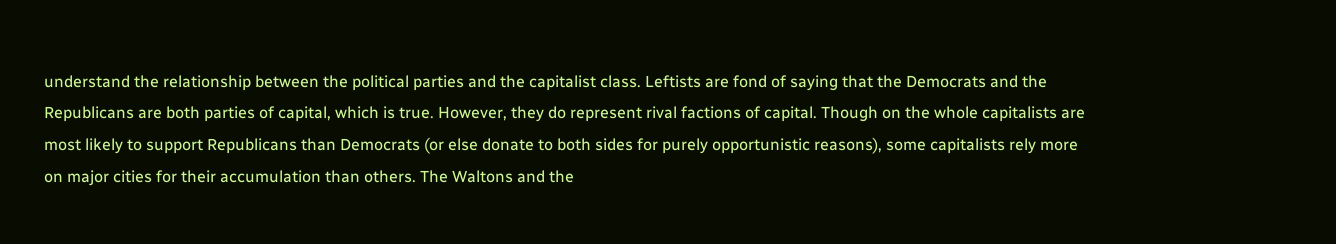understand the relationship between the political parties and the capitalist class. Leftists are fond of saying that the Democrats and the Republicans are both parties of capital, which is true. However, they do represent rival factions of capital. Though on the whole capitalists are most likely to support Republicans than Democrats (or else donate to both sides for purely opportunistic reasons), some capitalists rely more on major cities for their accumulation than others. The Waltons and the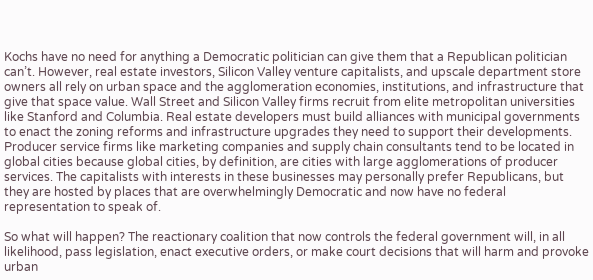Kochs have no need for anything a Democratic politician can give them that a Republican politician can’t. However, real estate investors, Silicon Valley venture capitalists, and upscale department store owners all rely on urban space and the agglomeration economies, institutions, and infrastructure that give that space value. Wall Street and Silicon Valley firms recruit from elite metropolitan universities like Stanford and Columbia. Real estate developers must build alliances with municipal governments to enact the zoning reforms and infrastructure upgrades they need to support their developments. Producer service firms like marketing companies and supply chain consultants tend to be located in global cities because global cities, by definition, are cities with large agglomerations of producer services. The capitalists with interests in these businesses may personally prefer Republicans, but they are hosted by places that are overwhelmingly Democratic and now have no federal representation to speak of.

So what will happen? The reactionary coalition that now controls the federal government will, in all likelihood, pass legislation, enact executive orders, or make court decisions that will harm and provoke urban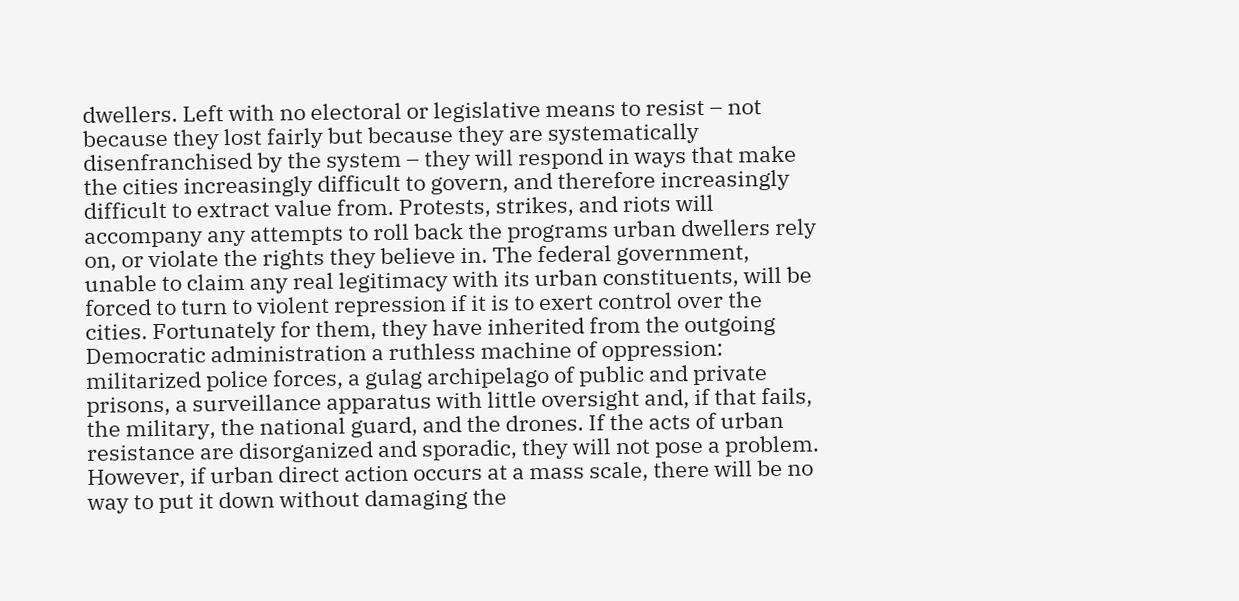dwellers. Left with no electoral or legislative means to resist – not because they lost fairly but because they are systematically disenfranchised by the system – they will respond in ways that make the cities increasingly difficult to govern, and therefore increasingly difficult to extract value from. Protests, strikes, and riots will accompany any attempts to roll back the programs urban dwellers rely on, or violate the rights they believe in. The federal government, unable to claim any real legitimacy with its urban constituents, will be forced to turn to violent repression if it is to exert control over the cities. Fortunately for them, they have inherited from the outgoing Democratic administration a ruthless machine of oppression: militarized police forces, a gulag archipelago of public and private prisons, a surveillance apparatus with little oversight and, if that fails, the military, the national guard, and the drones. If the acts of urban resistance are disorganized and sporadic, they will not pose a problem. However, if urban direct action occurs at a mass scale, there will be no way to put it down without damaging the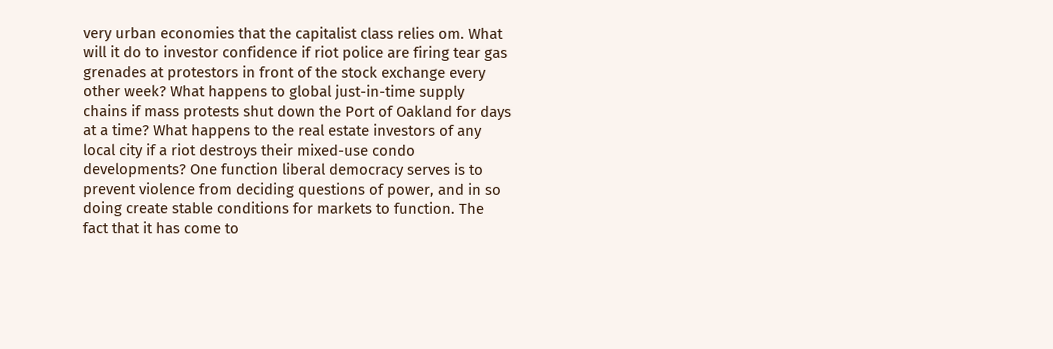very urban economies that the capitalist class relies om. What will it do to investor confidence if riot police are firing tear gas grenades at protestors in front of the stock exchange every other week? What happens to global just-in-time supply chains if mass protests shut down the Port of Oakland for days at a time? What happens to the real estate investors of any local city if a riot destroys their mixed-use condo developments? One function liberal democracy serves is to prevent violence from deciding questions of power, and in so doing create stable conditions for markets to function. The fact that it has come to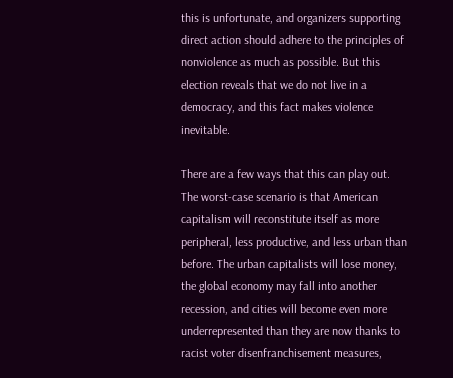this is unfortunate, and organizers supporting direct action should adhere to the principles of nonviolence as much as possible. But this election reveals that we do not live in a democracy, and this fact makes violence inevitable.

There are a few ways that this can play out. The worst-case scenario is that American capitalism will reconstitute itself as more peripheral, less productive, and less urban than before. The urban capitalists will lose money, the global economy may fall into another recession, and cities will become even more underrepresented than they are now thanks to racist voter disenfranchisement measures,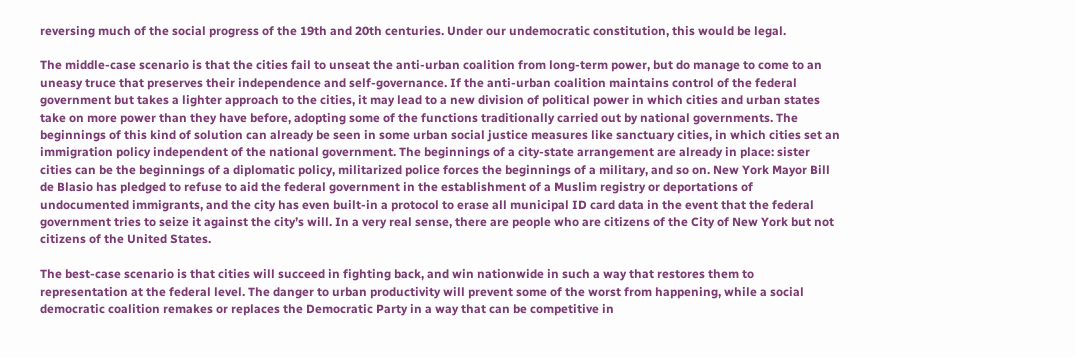reversing much of the social progress of the 19th and 20th centuries. Under our undemocratic constitution, this would be legal.

The middle-case scenario is that the cities fail to unseat the anti-urban coalition from long-term power, but do manage to come to an uneasy truce that preserves their independence and self-governance. If the anti-urban coalition maintains control of the federal government but takes a lighter approach to the cities, it may lead to a new division of political power in which cities and urban states take on more power than they have before, adopting some of the functions traditionally carried out by national governments. The beginnings of this kind of solution can already be seen in some urban social justice measures like sanctuary cities, in which cities set an immigration policy independent of the national government. The beginnings of a city-state arrangement are already in place: sister cities can be the beginnings of a diplomatic policy, militarized police forces the beginnings of a military, and so on. New York Mayor Bill de Blasio has pledged to refuse to aid the federal government in the establishment of a Muslim registry or deportations of undocumented immigrants, and the city has even built-in a protocol to erase all municipal ID card data in the event that the federal government tries to seize it against the city’s will. In a very real sense, there are people who are citizens of the City of New York but not citizens of the United States.

The best-case scenario is that cities will succeed in fighting back, and win nationwide in such a way that restores them to representation at the federal level. The danger to urban productivity will prevent some of the worst from happening, while a social democratic coalition remakes or replaces the Democratic Party in a way that can be competitive in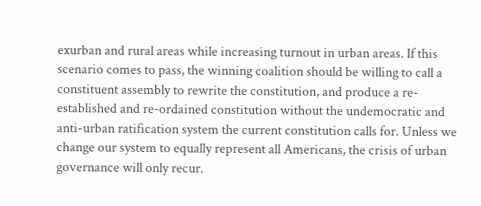exurban and rural areas while increasing turnout in urban areas. If this scenario comes to pass, the winning coalition should be willing to call a constituent assembly to rewrite the constitution, and produce a re-established and re-ordained constitution without the undemocratic and anti-urban ratification system the current constitution calls for. Unless we change our system to equally represent all Americans, the crisis of urban governance will only recur.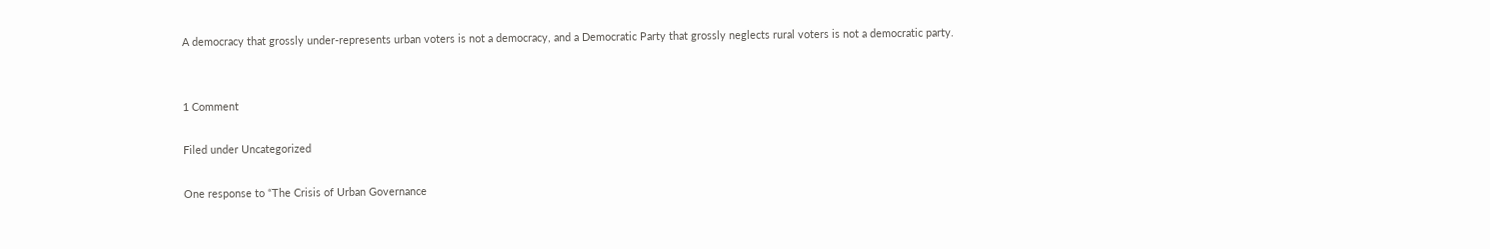A democracy that grossly under-represents urban voters is not a democracy, and a Democratic Party that grossly neglects rural voters is not a democratic party.


1 Comment

Filed under Uncategorized

One response to “The Crisis of Urban Governance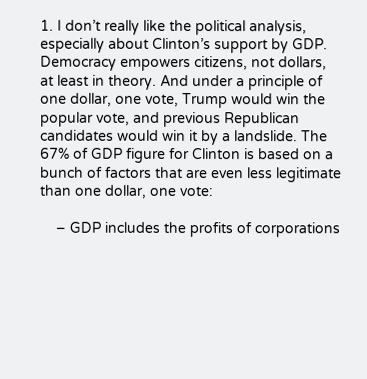1. I don’t really like the political analysis, especially about Clinton’s support by GDP. Democracy empowers citizens, not dollars, at least in theory. And under a principle of one dollar, one vote, Trump would win the popular vote, and previous Republican candidates would win it by a landslide. The 67% of GDP figure for Clinton is based on a bunch of factors that are even less legitimate than one dollar, one vote:

    – GDP includes the profits of corporations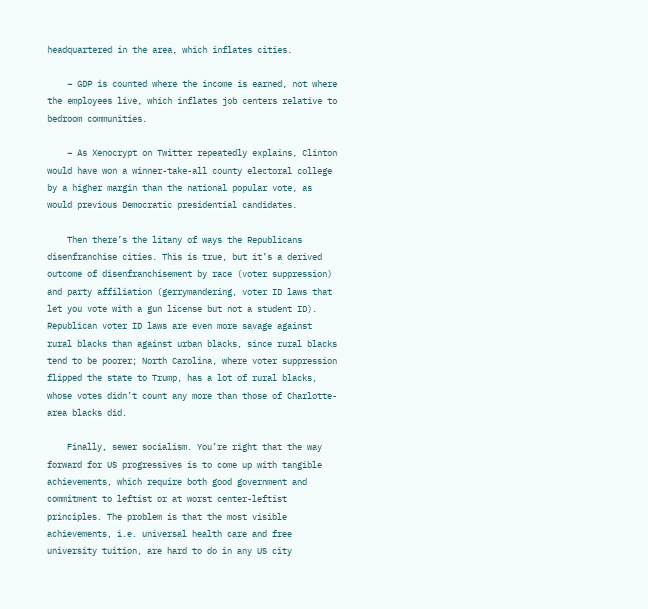headquartered in the area, which inflates cities.

    – GDP is counted where the income is earned, not where the employees live, which inflates job centers relative to bedroom communities.

    – As Xenocrypt on Twitter repeatedly explains, Clinton would have won a winner-take-all county electoral college by a higher margin than the national popular vote, as would previous Democratic presidential candidates.

    Then there’s the litany of ways the Republicans disenfranchise cities. This is true, but it’s a derived outcome of disenfranchisement by race (voter suppression) and party affiliation (gerrymandering, voter ID laws that let you vote with a gun license but not a student ID). Republican voter ID laws are even more savage against rural blacks than against urban blacks, since rural blacks tend to be poorer; North Carolina, where voter suppression flipped the state to Trump, has a lot of rural blacks, whose votes didn’t count any more than those of Charlotte-area blacks did.

    Finally, sewer socialism. You’re right that the way forward for US progressives is to come up with tangible achievements, which require both good government and commitment to leftist or at worst center-leftist principles. The problem is that the most visible achievements, i.e. universal health care and free university tuition, are hard to do in any US city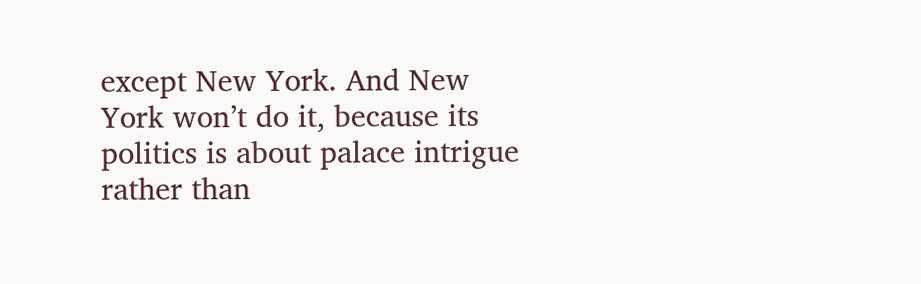except New York. And New York won’t do it, because its politics is about palace intrigue rather than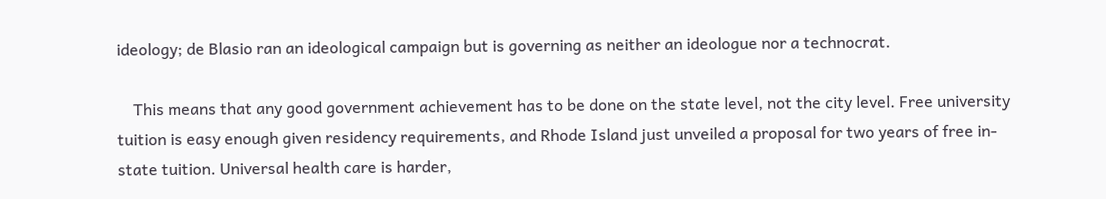ideology; de Blasio ran an ideological campaign but is governing as neither an ideologue nor a technocrat.

    This means that any good government achievement has to be done on the state level, not the city level. Free university tuition is easy enough given residency requirements, and Rhode Island just unveiled a proposal for two years of free in-state tuition. Universal health care is harder,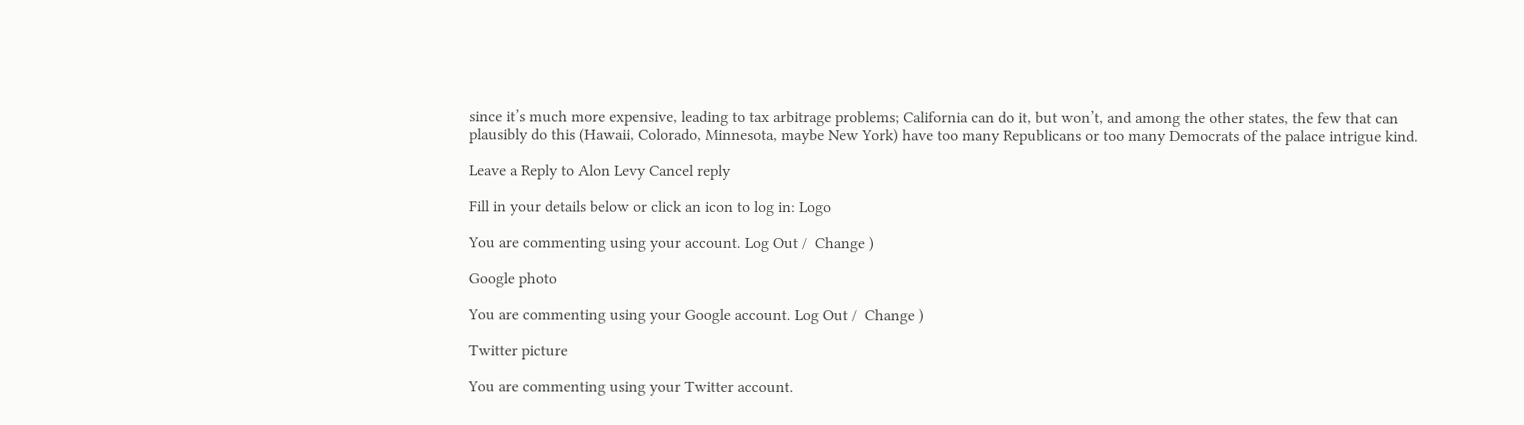since it’s much more expensive, leading to tax arbitrage problems; California can do it, but won’t, and among the other states, the few that can plausibly do this (Hawaii, Colorado, Minnesota, maybe New York) have too many Republicans or too many Democrats of the palace intrigue kind.

Leave a Reply to Alon Levy Cancel reply

Fill in your details below or click an icon to log in: Logo

You are commenting using your account. Log Out /  Change )

Google photo

You are commenting using your Google account. Log Out /  Change )

Twitter picture

You are commenting using your Twitter account.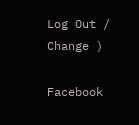Log Out /  Change )

Facebook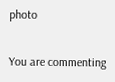photo

You are commenting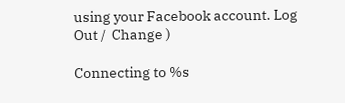using your Facebook account. Log Out /  Change )

Connecting to %s